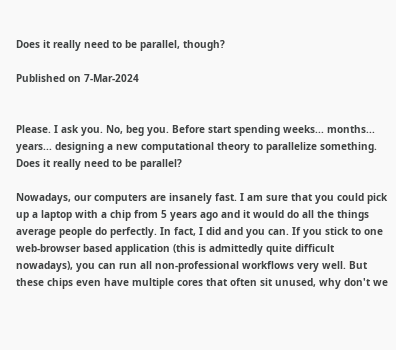Does it really need to be parallel, though?

Published on 7-Mar-2024


Please. I ask you. No, beg you. Before start spending weeks... months... years... designing a new computational theory to parallelize something. Does it really need to be parallel?

Nowadays, our computers are insanely fast. I am sure that you could pick up a laptop with a chip from 5 years ago and it would do all the things average people do perfectly. In fact, I did and you can. If you stick to one web-browser based application (this is admittedly quite difficult nowadays), you can run all non-professional workflows very well. But these chips even have multiple cores that often sit unused, why don't we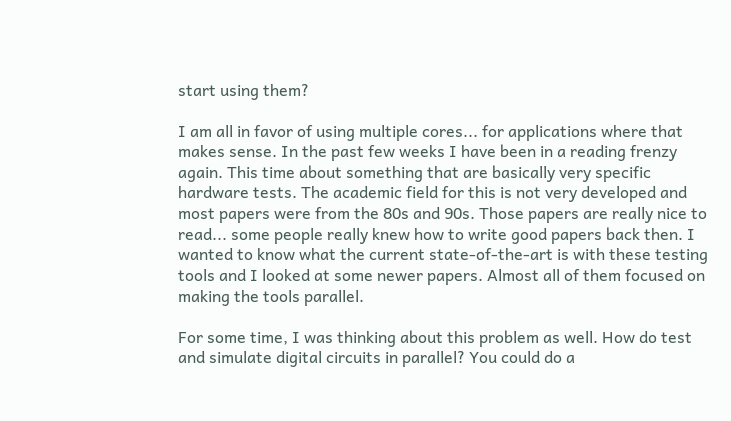start using them?

I am all in favor of using multiple cores... for applications where that makes sense. In the past few weeks I have been in a reading frenzy again. This time about something that are basically very specific hardware tests. The academic field for this is not very developed and most papers were from the 80s and 90s. Those papers are really nice to read... some people really knew how to write good papers back then. I wanted to know what the current state-of-the-art is with these testing tools and I looked at some newer papers. Almost all of them focused on making the tools parallel.

For some time, I was thinking about this problem as well. How do test and simulate digital circuits in parallel? You could do a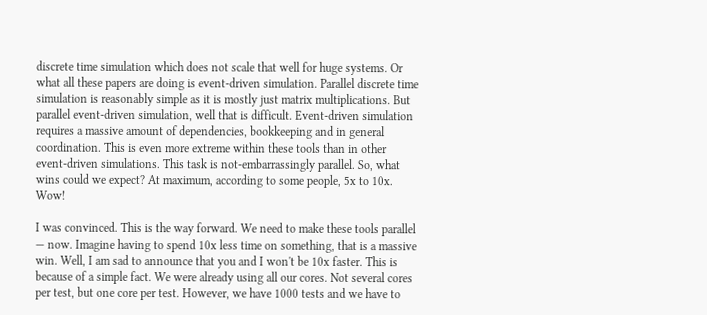discrete time simulation which does not scale that well for huge systems. Or what all these papers are doing is event-driven simulation. Parallel discrete time simulation is reasonably simple as it is mostly just matrix multiplications. But parallel event-driven simulation, well that is difficult. Event-driven simulation requires a massive amount of dependencies, bookkeeping and in general coordination. This is even more extreme within these tools than in other event-driven simulations. This task is not-embarrassingly parallel. So, what wins could we expect? At maximum, according to some people, 5x to 10x. Wow!

I was convinced. This is the way forward. We need to make these tools parallel — now. Imagine having to spend 10x less time on something, that is a massive win. Well, I am sad to announce that you and I won't be 10x faster. This is because of a simple fact. We were already using all our cores. Not several cores per test, but one core per test. However, we have 1000 tests and we have to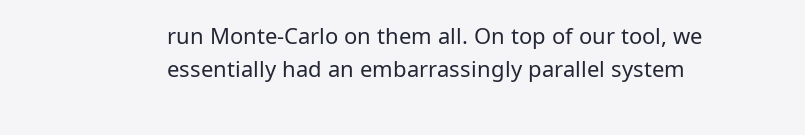run Monte-Carlo on them all. On top of our tool, we essentially had an embarrassingly parallel system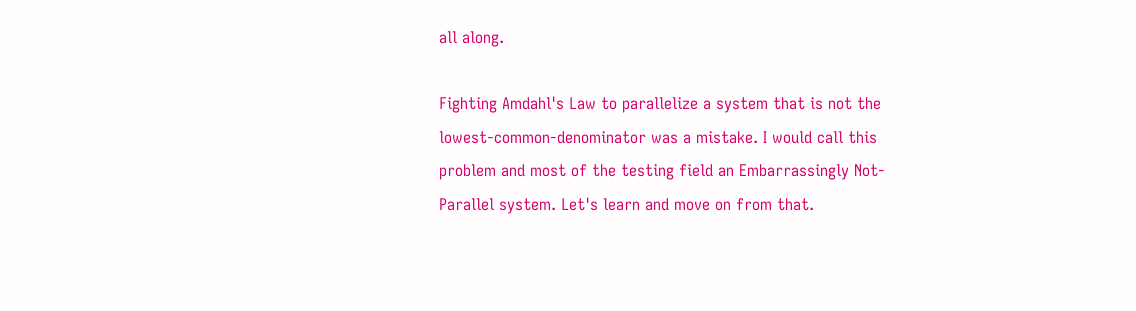all along.

Fighting Amdahl's Law to parallelize a system that is not the lowest-common-denominator was a mistake. I would call this problem and most of the testing field an Embarrassingly Not-Parallel system. Let's learn and move on from that.